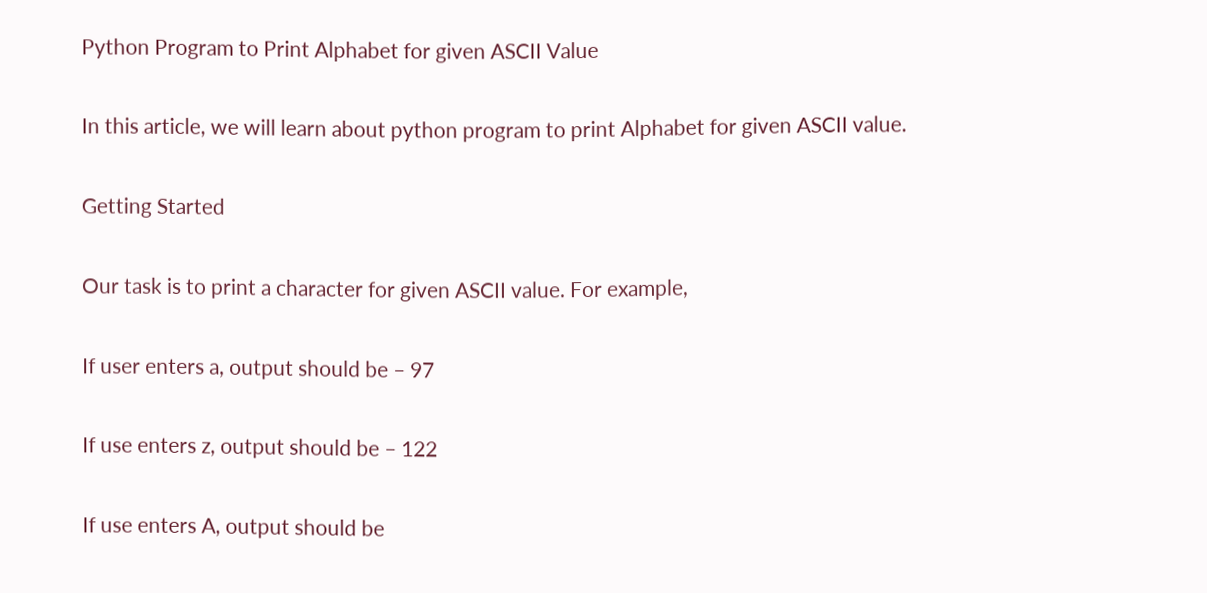Python Program to Print Alphabet for given ASCII Value

In this article, we will learn about python program to print Alphabet for given ASCII value.

Getting Started

Our task is to print a character for given ASCII value. For example,

If user enters a, output should be – 97

If use enters z, output should be – 122

If use enters A, output should be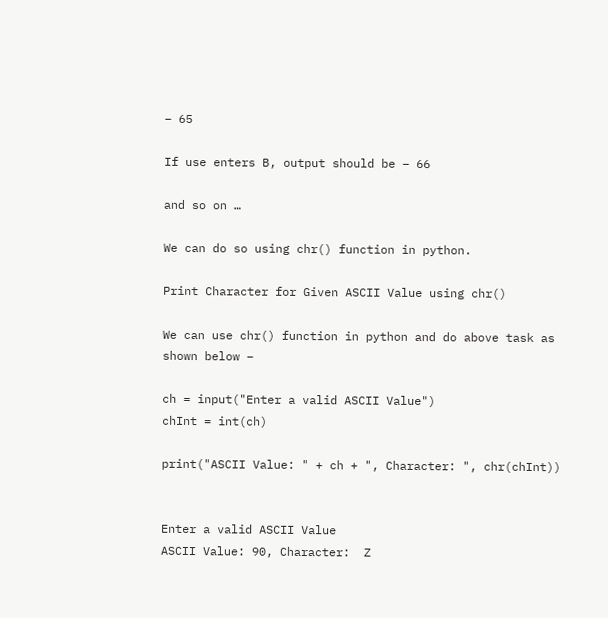– 65

If use enters B, output should be – 66

and so on …

We can do so using chr() function in python.

Print Character for Given ASCII Value using chr()

We can use chr() function in python and do above task as shown below –

ch = input("Enter a valid ASCII Value")
chInt = int(ch)

print("ASCII Value: " + ch + ", Character: ", chr(chInt))


Enter a valid ASCII Value
ASCII Value: 90, Character:  Z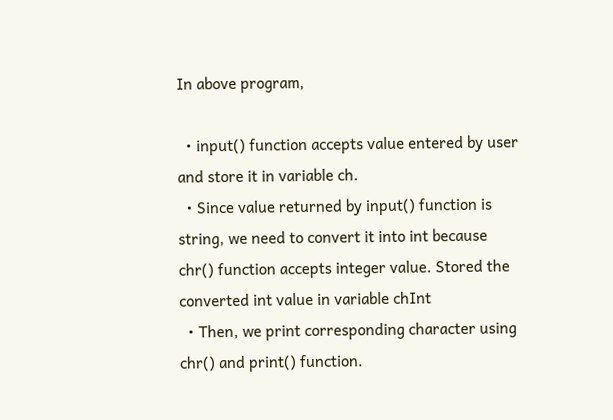In above program,

  • input() function accepts value entered by user and store it in variable ch.
  • Since value returned by input() function is string, we need to convert it into int because chr() function accepts integer value. Stored the converted int value in variable chInt
  • Then, we print corresponding character using chr() and print() function.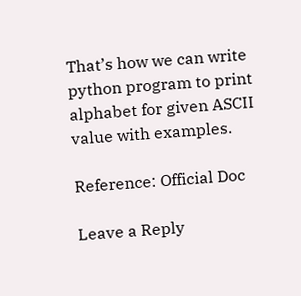That’s how we can write python program to print alphabet for given ASCII value with examples.

Reference: Official Doc

Leave a Reply